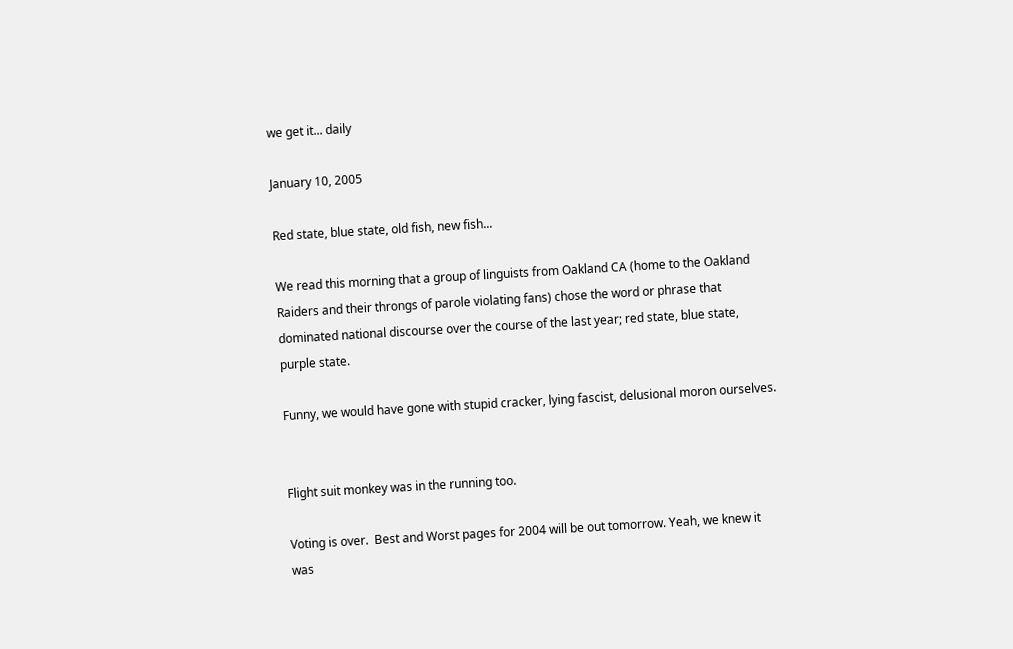we get it... daily

January 10, 2005

Red state, blue state, old fish, new fish...

We read this morning that a group of linguists from Oakland CA (home to the Oakland Raiders and their throngs of parole violating fans) chose the word or phrase that dominated national discourse over the course of the last year; red state, blue state, purple state.

Funny, we would have gone with stupid cracker, lying fascist, delusional moron ourselves.


Flight suit monkey was in the running too.

Voting is over.  Best and Worst pages for 2004 will be out tomorrow. Yeah, we knew it was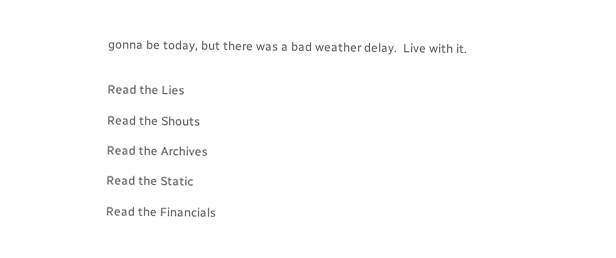gonna be today, but there was a bad weather delay.  Live with it.


Read the Lies

Read the Shouts

Read the Archives

Read the Static

Read the Financials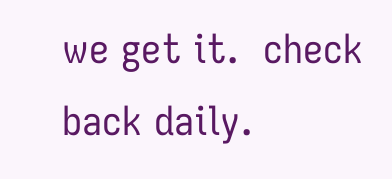we get it.  check back daily.